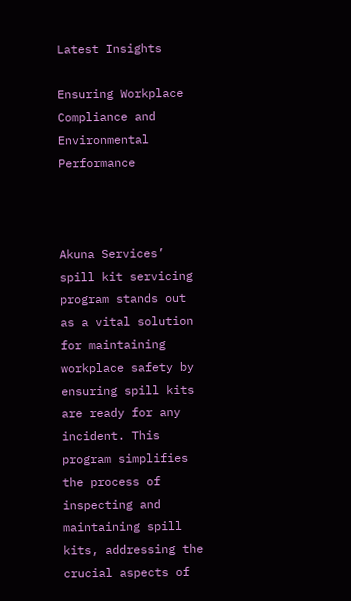Latest Insights

Ensuring Workplace Compliance and Environmental Performance



Akuna Services’ spill kit servicing program stands out as a vital solution for maintaining workplace safety by ensuring spill kits are ready for any incident. This program simplifies the process of inspecting and maintaining spill kits, addressing the crucial aspects of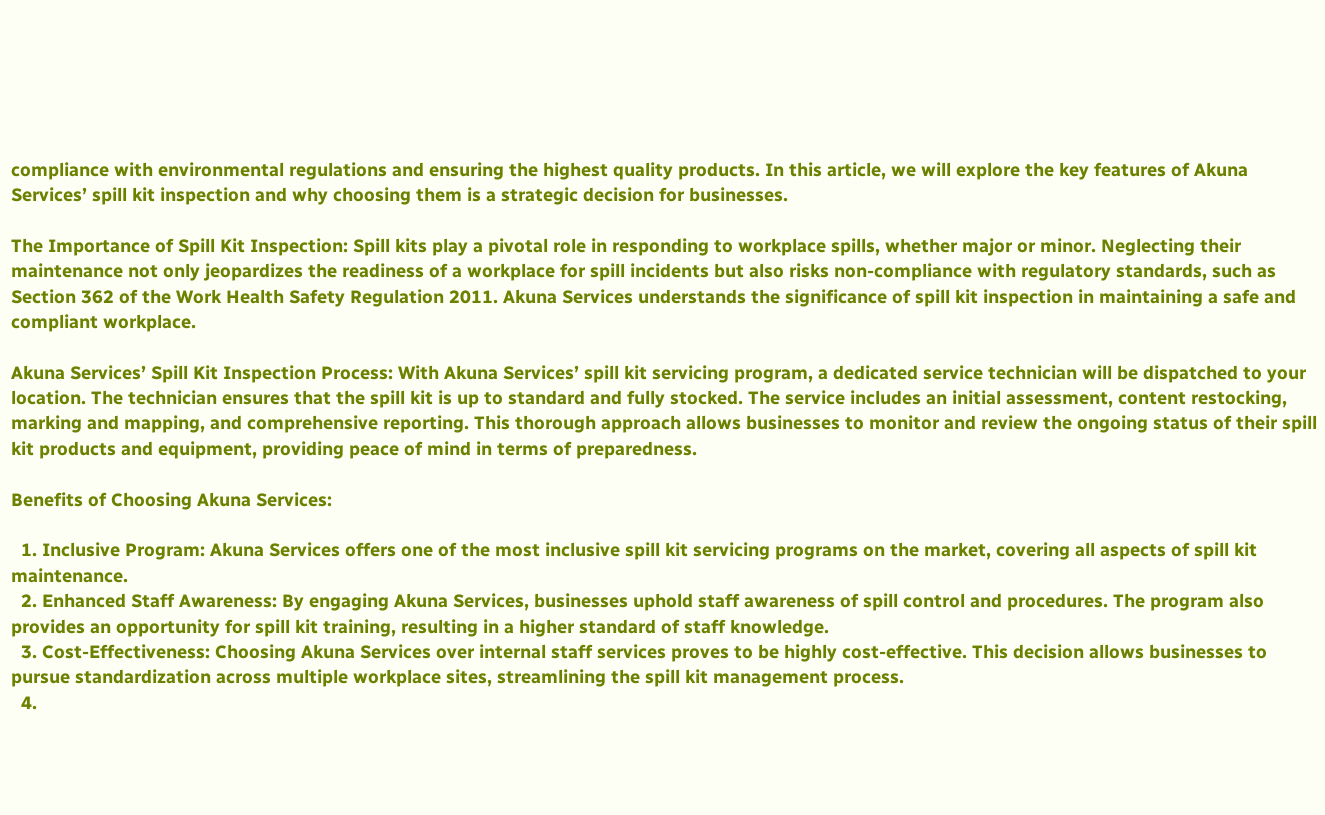compliance with environmental regulations and ensuring the highest quality products. In this article, we will explore the key features of Akuna Services’ spill kit inspection and why choosing them is a strategic decision for businesses.

The Importance of Spill Kit Inspection: Spill kits play a pivotal role in responding to workplace spills, whether major or minor. Neglecting their maintenance not only jeopardizes the readiness of a workplace for spill incidents but also risks non-compliance with regulatory standards, such as Section 362 of the Work Health Safety Regulation 2011. Akuna Services understands the significance of spill kit inspection in maintaining a safe and compliant workplace.

Akuna Services’ Spill Kit Inspection Process: With Akuna Services’ spill kit servicing program, a dedicated service technician will be dispatched to your location. The technician ensures that the spill kit is up to standard and fully stocked. The service includes an initial assessment, content restocking, marking and mapping, and comprehensive reporting. This thorough approach allows businesses to monitor and review the ongoing status of their spill kit products and equipment, providing peace of mind in terms of preparedness.

Benefits of Choosing Akuna Services:

  1. Inclusive Program: Akuna Services offers one of the most inclusive spill kit servicing programs on the market, covering all aspects of spill kit maintenance.
  2. Enhanced Staff Awareness: By engaging Akuna Services, businesses uphold staff awareness of spill control and procedures. The program also provides an opportunity for spill kit training, resulting in a higher standard of staff knowledge.
  3. Cost-Effectiveness: Choosing Akuna Services over internal staff services proves to be highly cost-effective. This decision allows businesses to pursue standardization across multiple workplace sites, streamlining the spill kit management process.
  4.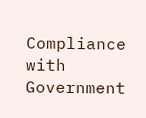Compliance with Government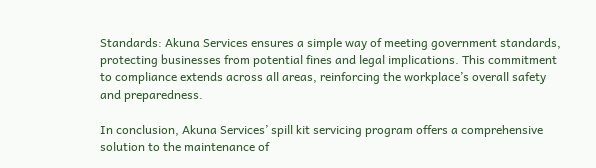Standards: Akuna Services ensures a simple way of meeting government standards, protecting businesses from potential fines and legal implications. This commitment to compliance extends across all areas, reinforcing the workplace’s overall safety and preparedness.

In conclusion, Akuna Services’ spill kit servicing program offers a comprehensive solution to the maintenance of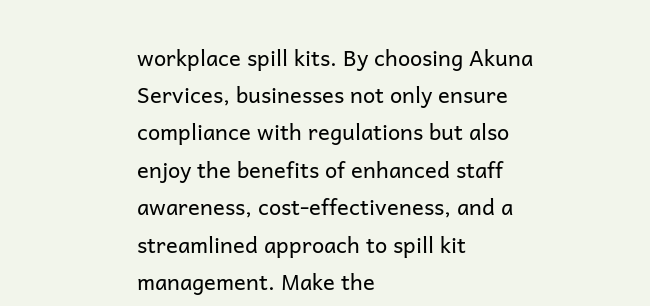workplace spill kits. By choosing Akuna Services, businesses not only ensure compliance with regulations but also enjoy the benefits of enhanced staff awareness, cost-effectiveness, and a streamlined approach to spill kit management. Make the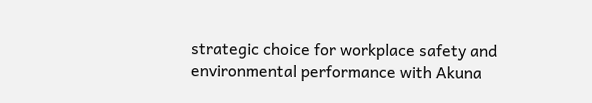strategic choice for workplace safety and environmental performance with Akuna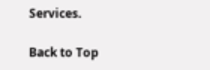Services.

Back to Top